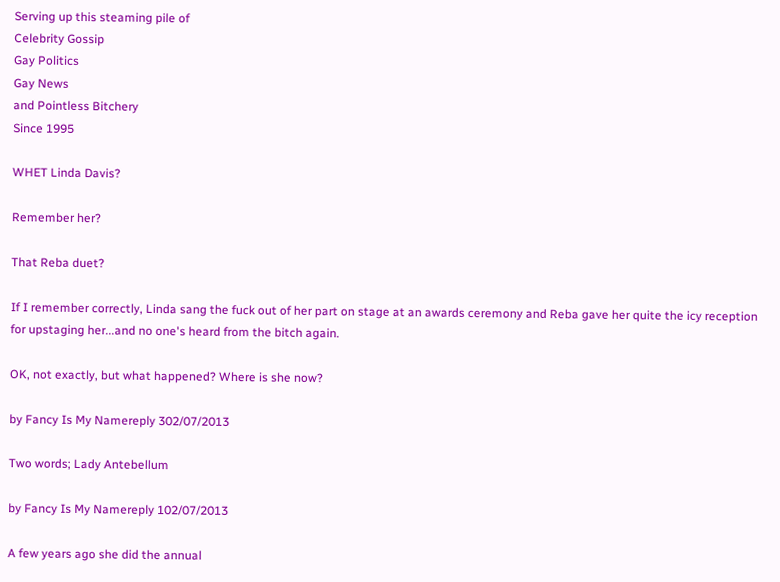Serving up this steaming pile of
Celebrity Gossip
Gay Politics
Gay News
and Pointless Bitchery
Since 1995

WHET Linda Davis?

Remember her?

That Reba duet?

If I remember correctly, Linda sang the fuck out of her part on stage at an awards ceremony and Reba gave her quite the icy reception for upstaging her...and no one's heard from the bitch again.

OK, not exactly, but what happened? Where is she now?

by Fancy Is My Namereply 302/07/2013

Two words; Lady Antebellum

by Fancy Is My Namereply 102/07/2013

A few years ago she did the annual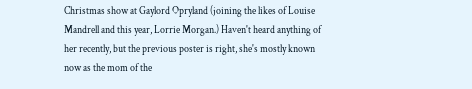Christmas show at Gaylord Opryland (joining the likes of Louise Mandrell and this year, Lorrie Morgan.) Haven't heard anything of her recently, but the previous poster is right, she's mostly known now as the mom of the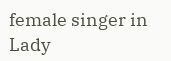female singer in Lady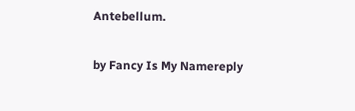Antebellum.

by Fancy Is My Namereply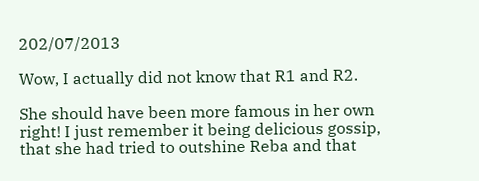202/07/2013

Wow, I actually did not know that R1 and R2.

She should have been more famous in her own right! I just remember it being delicious gossip, that she had tried to outshine Reba and that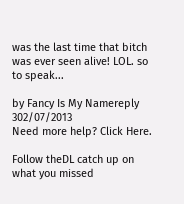was the last time that bitch was ever seen alive! LOL. so to speak...

by Fancy Is My Namereply 302/07/2013
Need more help? Click Here.

Follow theDL catch up on what you missed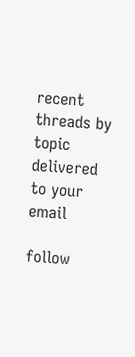recent threads by topic delivered to your email

follow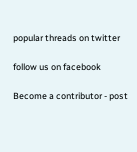popular threads on twitter

follow us on facebook

Become a contributor - post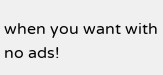when you want with no ads!